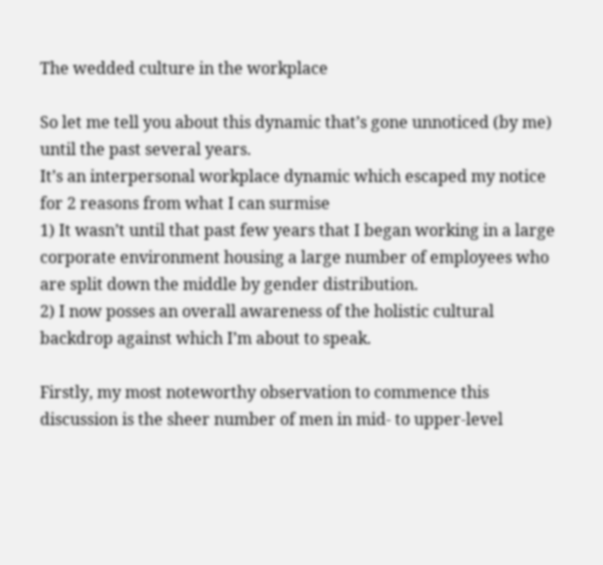The wedded culture in the workplace

So let me tell you about this dynamic that’s gone unnoticed (by me) until the past several years.
It’s an interpersonal workplace dynamic which escaped my notice for 2 reasons from what I can surmise
1) It wasn’t until that past few years that I began working in a large corporate environment housing a large number of employees who are split down the middle by gender distribution.
2) I now posses an overall awareness of the holistic cultural backdrop against which I’m about to speak.

Firstly, my most noteworthy observation to commence this discussion is the sheer number of men in mid- to upper-level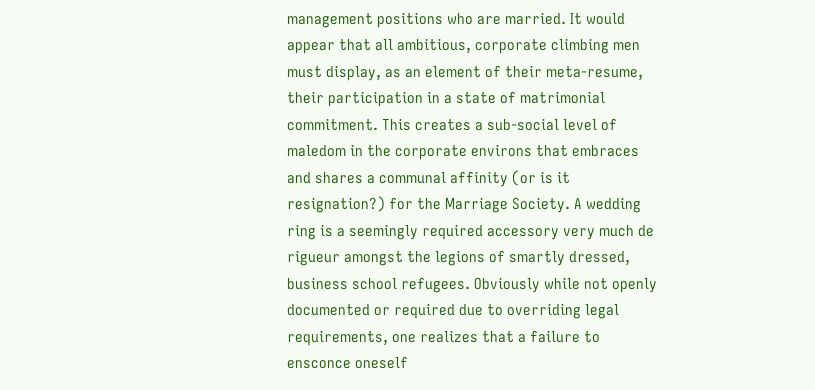management positions who are married. It would appear that all ambitious, corporate climbing men must display, as an element of their meta-resume, their participation in a state of matrimonial commitment. This creates a sub-social level of maledom in the corporate environs that embraces and shares a communal affinity (or is it resignation?) for the Marriage Society. A wedding ring is a seemingly required accessory very much de rigueur amongst the legions of smartly dressed, business school refugees. Obviously while not openly documented or required due to overriding legal requirements, one realizes that a failure to ensconce oneself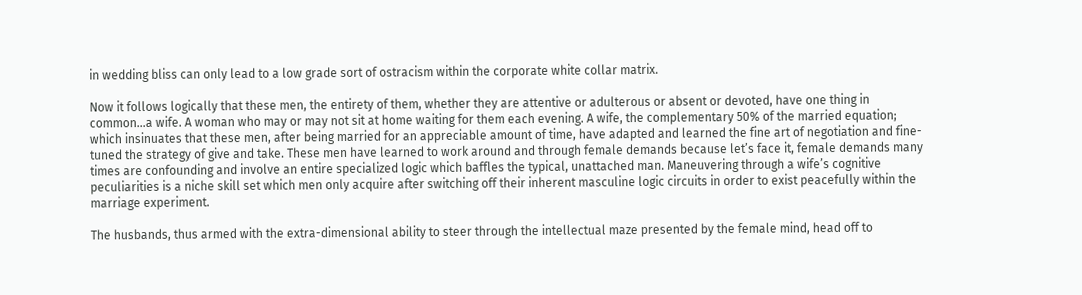in wedding bliss can only lead to a low grade sort of ostracism within the corporate white collar matrix.

Now it follows logically that these men, the entirety of them, whether they are attentive or adulterous or absent or devoted, have one thing in common…a wife. A woman who may or may not sit at home waiting for them each evening. A wife, the complementary 50% of the married equation; which insinuates that these men, after being married for an appreciable amount of time, have adapted and learned the fine art of negotiation and fine-tuned the strategy of give and take. These men have learned to work around and through female demands because let’s face it, female demands many times are confounding and involve an entire specialized logic which baffles the typical, unattached man. Maneuvering through a wife’s cognitive peculiarities is a niche skill set which men only acquire after switching off their inherent masculine logic circuits in order to exist peacefully within the marriage experiment.

The husbands, thus armed with the extra-dimensional ability to steer through the intellectual maze presented by the female mind, head off to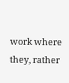work where they, rather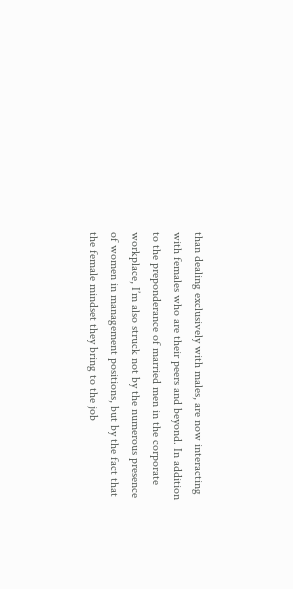than dealing exclusively with males, are now interacting with females who are their peers and beyond. In addition to the preponderance of married men in the corporate workplace, I’m also struck not by the numerous presence of women in management positions, but by the fact that the female mindset they bring to the job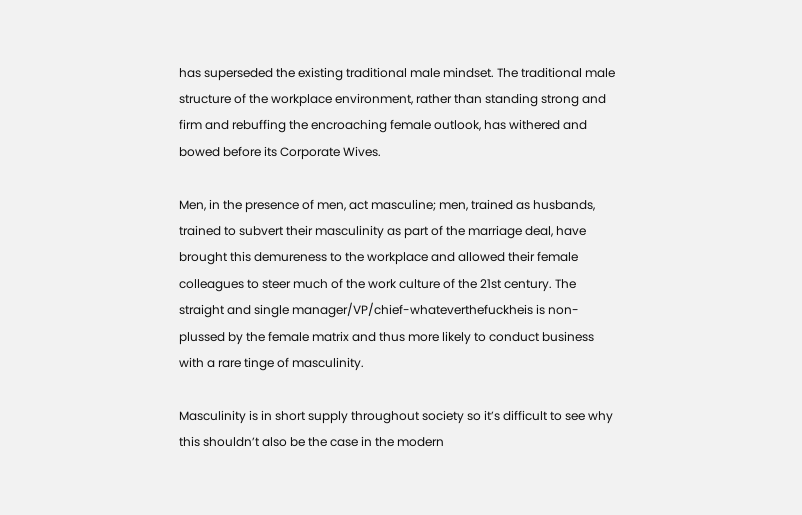has superseded the existing traditional male mindset. The traditional male structure of the workplace environment, rather than standing strong and firm and rebuffing the encroaching female outlook, has withered and bowed before its Corporate Wives.

Men, in the presence of men, act masculine; men, trained as husbands, trained to subvert their masculinity as part of the marriage deal, have brought this demureness to the workplace and allowed their female colleagues to steer much of the work culture of the 21st century. The straight and single manager/VP/chief-whateverthefuckheis is non-plussed by the female matrix and thus more likely to conduct business with a rare tinge of masculinity.

Masculinity is in short supply throughout society so it’s difficult to see why this shouldn’t also be the case in the modern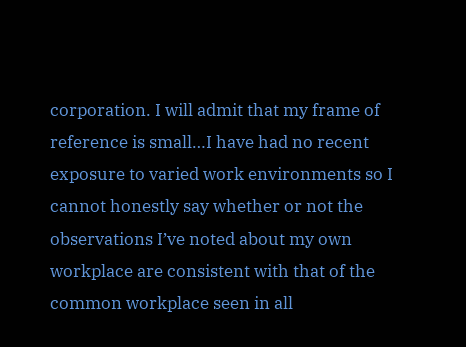corporation. I will admit that my frame of reference is small…I have had no recent exposure to varied work environments so I cannot honestly say whether or not the observations I’ve noted about my own workplace are consistent with that of the common workplace seen in all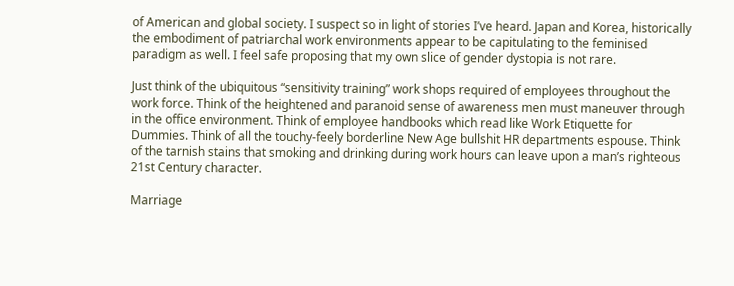of American and global society. I suspect so in light of stories I’ve heard. Japan and Korea, historically the embodiment of patriarchal work environments appear to be capitulating to the feminised paradigm as well. I feel safe proposing that my own slice of gender dystopia is not rare.

Just think of the ubiquitous “sensitivity training” work shops required of employees throughout the work force. Think of the heightened and paranoid sense of awareness men must maneuver through in the office environment. Think of employee handbooks which read like Work Etiquette for Dummies. Think of all the touchy-feely borderline New Age bullshit HR departments espouse. Think of the tarnish stains that smoking and drinking during work hours can leave upon a man’s righteous 21st Century character.

Marriage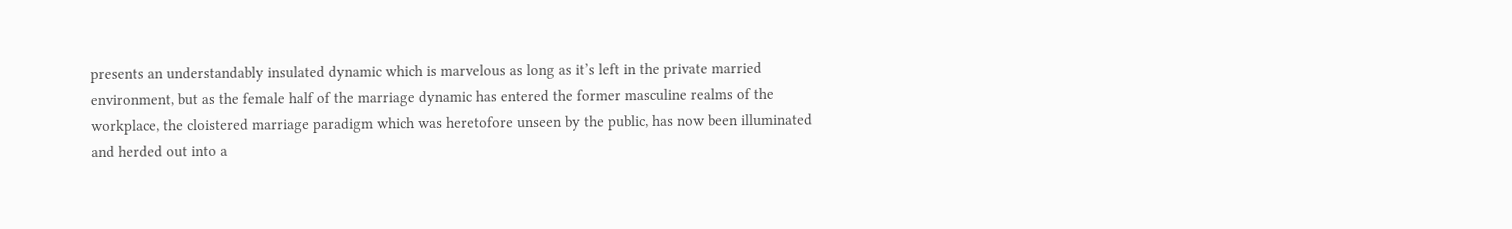presents an understandably insulated dynamic which is marvelous as long as it’s left in the private married environment, but as the female half of the marriage dynamic has entered the former masculine realms of the workplace, the cloistered marriage paradigm which was heretofore unseen by the public, has now been illuminated and herded out into a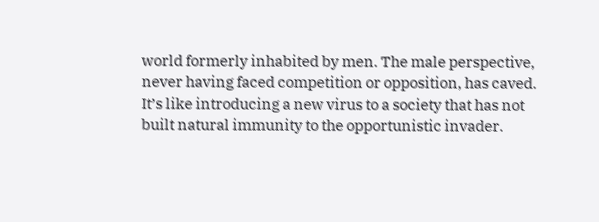world formerly inhabited by men. The male perspective, never having faced competition or opposition, has caved. It’s like introducing a new virus to a society that has not built natural immunity to the opportunistic invader.